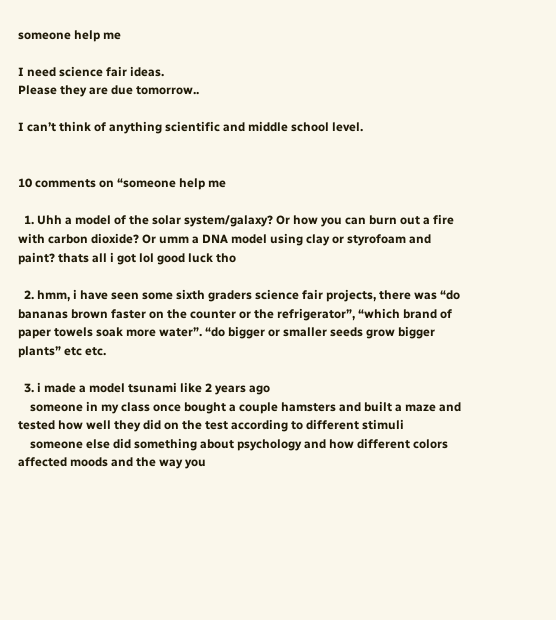someone help me

I need science fair ideas.
Please they are due tomorrow..

I can’t think of anything scientific and middle school level.


10 comments on “someone help me

  1. Uhh a model of the solar system/galaxy? Or how you can burn out a fire with carbon dioxide? Or umm a DNA model using clay or styrofoam and paint? thats all i got lol good luck tho

  2. hmm, i have seen some sixth graders science fair projects, there was “do bananas brown faster on the counter or the refrigerator”, “which brand of paper towels soak more water”. “do bigger or smaller seeds grow bigger plants” etc etc.

  3. i made a model tsunami like 2 years ago
    someone in my class once bought a couple hamsters and built a maze and tested how well they did on the test according to different stimuli
    someone else did something about psychology and how different colors affected moods and the way you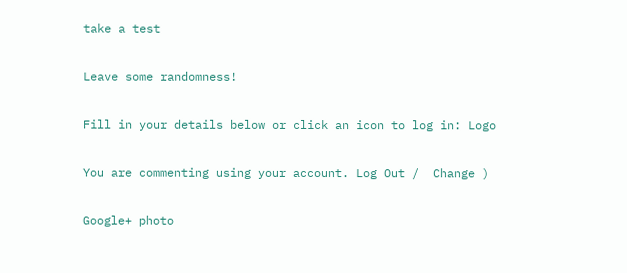take a test

Leave some randomness!

Fill in your details below or click an icon to log in: Logo

You are commenting using your account. Log Out /  Change )

Google+ photo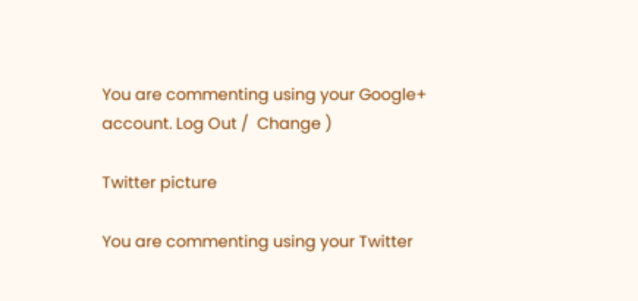You are commenting using your Google+ account. Log Out /  Change )

Twitter picture

You are commenting using your Twitter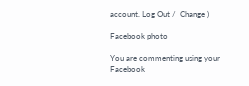account. Log Out /  Change )

Facebook photo

You are commenting using your Facebook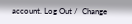account. Log Out /  Change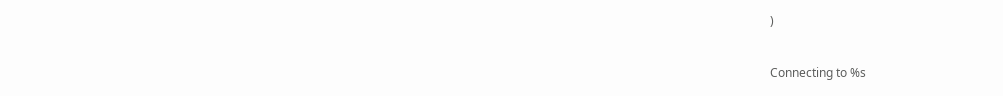)


Connecting to %s